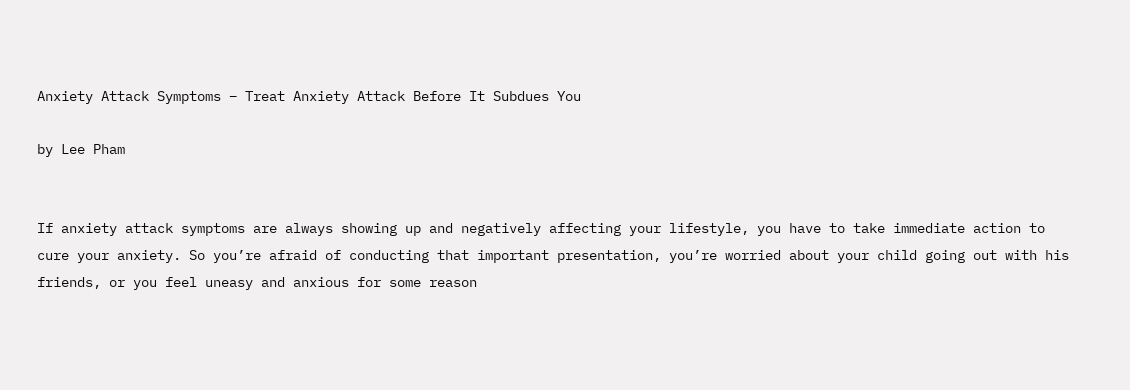Anxiety Attack Symptoms – Treat Anxiety Attack Before It Subdues You

by Lee Pham


If anxiety attack symptoms are always showing up and negatively affecting your lifestyle, you have to take immediate action to cure your anxiety. So you’re afraid of conducting that important presentation, you’re worried about your child going out with his friends, or you feel uneasy and anxious for some reason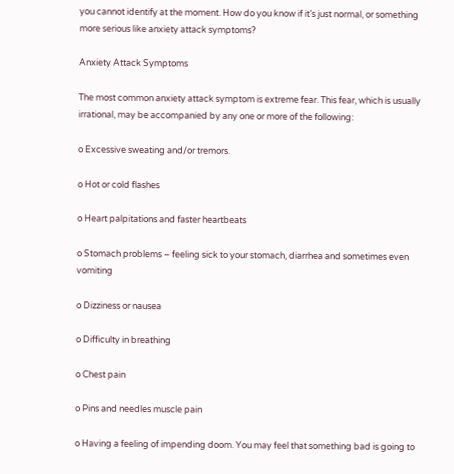you cannot identify at the moment. How do you know if it’s just normal, or something more serious like anxiety attack symptoms?

Anxiety Attack Symptoms

The most common anxiety attack symptom is extreme fear. This fear, which is usually irrational, may be accompanied by any one or more of the following:

o Excessive sweating and/or tremors.

o Hot or cold flashes

o Heart palpitations and faster heartbeats

o Stomach problems – feeling sick to your stomach, diarrhea and sometimes even vomiting

o Dizziness or nausea

o Difficulty in breathing

o Chest pain

o Pins and needles muscle pain

o Having a feeling of impending doom. You may feel that something bad is going to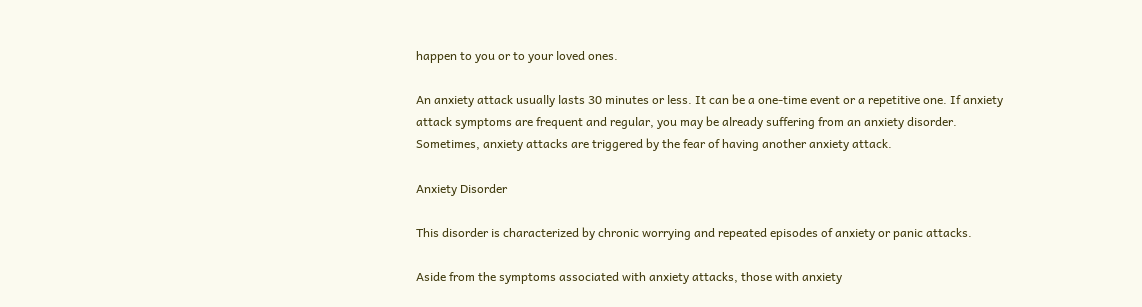happen to you or to your loved ones.

An anxiety attack usually lasts 30 minutes or less. It can be a one-time event or a repetitive one. If anxiety attack symptoms are frequent and regular, you may be already suffering from an anxiety disorder. Sometimes, anxiety attacks are triggered by the fear of having another anxiety attack.

Anxiety Disorder

This disorder is characterized by chronic worrying and repeated episodes of anxiety or panic attacks.

Aside from the symptoms associated with anxiety attacks, those with anxiety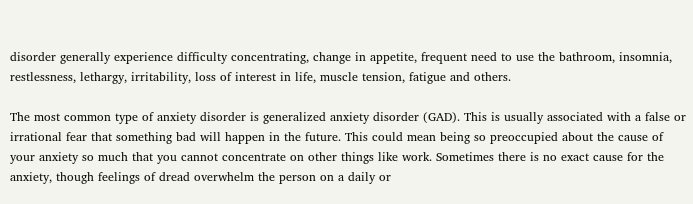disorder generally experience difficulty concentrating, change in appetite, frequent need to use the bathroom, insomnia, restlessness, lethargy, irritability, loss of interest in life, muscle tension, fatigue and others.

The most common type of anxiety disorder is generalized anxiety disorder (GAD). This is usually associated with a false or irrational fear that something bad will happen in the future. This could mean being so preoccupied about the cause of your anxiety so much that you cannot concentrate on other things like work. Sometimes there is no exact cause for the anxiety, though feelings of dread overwhelm the person on a daily or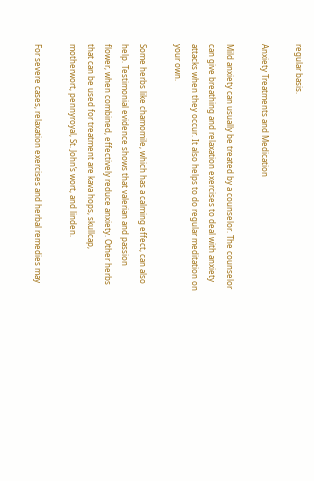regular basis.

Anxiety Treatments and Medication

Mild anxiety can usually be treated by a counselor. The counselor can give breathing and relaxation exercises to deal with anxiety attacks when they occur. It also helps to do regular meditation on your own.

Some herbs like chamomile, which has a calming effect, can also help. Testimonial evidence shows that valerian and passion flower, when combined, effectively reduce anxiety. Other herbs that can be used for treatment are kava hops, skullcap, motherwort, pennyroyal, St. John’s wort, and linden.

For severe cases, relaxation exercises and herbal remedies may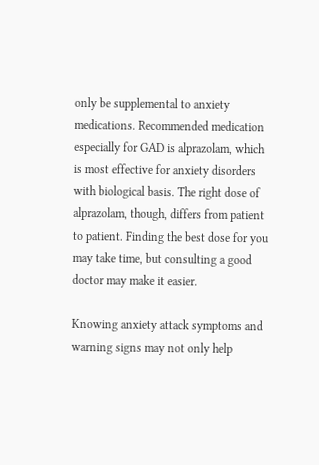only be supplemental to anxiety medications. Recommended medication especially for GAD is alprazolam, which is most effective for anxiety disorders with biological basis. The right dose of alprazolam, though, differs from patient to patient. Finding the best dose for you may take time, but consulting a good doctor may make it easier.

Knowing anxiety attack symptoms and warning signs may not only help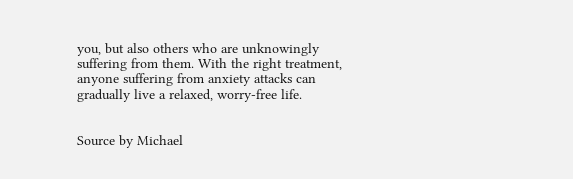you, but also others who are unknowingly suffering from them. With the right treatment, anyone suffering from anxiety attacks can gradually live a relaxed, worry-free life.


Source by Michael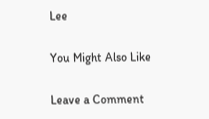Lee

You Might Also Like

Leave a Comment